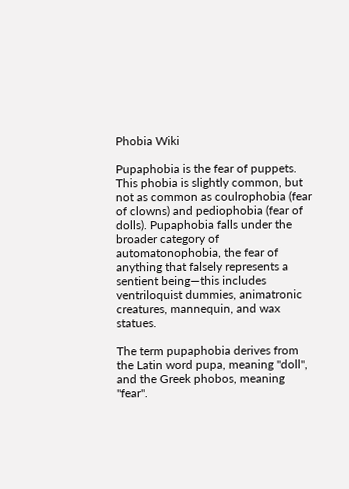Phobia Wiki

Pupaphobia is the fear of puppets. This phobia is slightly common, but not as common as coulrophobia (fear of clowns) and pediophobia (fear of dolls). Pupaphobia falls under the broader category of automatonophobia, the fear of anything that falsely represents a sentient being—this includes ventriloquist dummies, animatronic creatures, mannequin, and wax statues.

The term pupaphobia derives from the Latin word pupa, meaning "doll", and the Greek phobos, meaning "fear".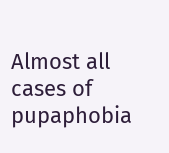Almost all cases of pupaphobia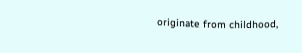originate from childhood,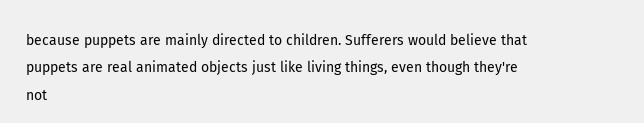because puppets are mainly directed to children. Sufferers would believe that puppets are real animated objects just like living things, even though they're not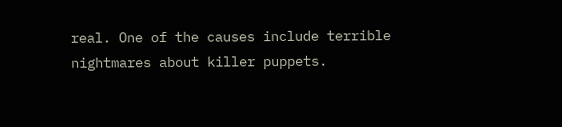real. One of the causes include terrible nightmares about killer puppets.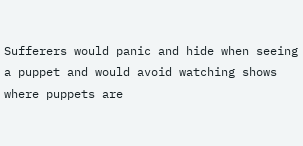Sufferers would panic and hide when seeing a puppet and would avoid watching shows where puppets are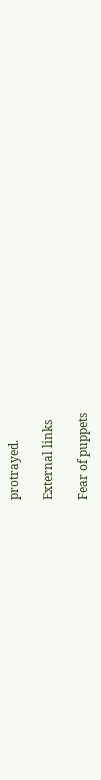protrayed.

External links

Fear of puppets